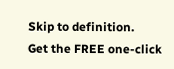Skip to definition.
Get the FREE one-click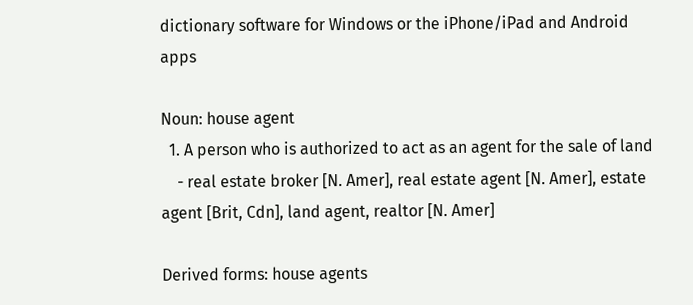dictionary software for Windows or the iPhone/iPad and Android apps

Noun: house agent
  1. A person who is authorized to act as an agent for the sale of land
    - real estate broker [N. Amer], real estate agent [N. Amer], estate agent [Brit, Cdn], land agent, realtor [N. Amer]

Derived forms: house agents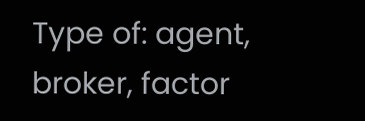Type of: agent, broker, factor